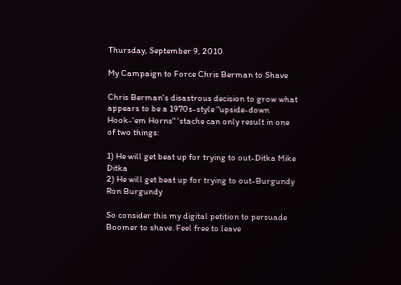Thursday, September 9, 2010

My Campaign to Force Chris Berman to Shave

Chris Berman's disastrous decision to grow what appears to be a 1970s-style "upside-down Hook-'em Horns" 'stache can only result in one of two things:

1) He will get beat up for trying to out-Ditka Mike Ditka
2) He will get beat up for trying to out-Burgundy Ron Burgundy

So consider this my digital petition to persuade Boomer to shave. Feel free to leave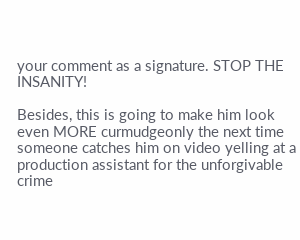your comment as a signature. STOP THE INSANITY!

Besides, this is going to make him look even MORE curmudgeonly the next time someone catches him on video yelling at a production assistant for the unforgivable crime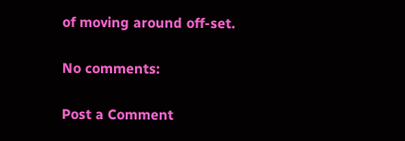of moving around off-set.

No comments:

Post a Comment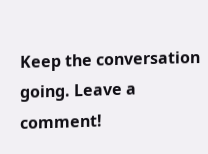Keep the conversation going. Leave a comment!